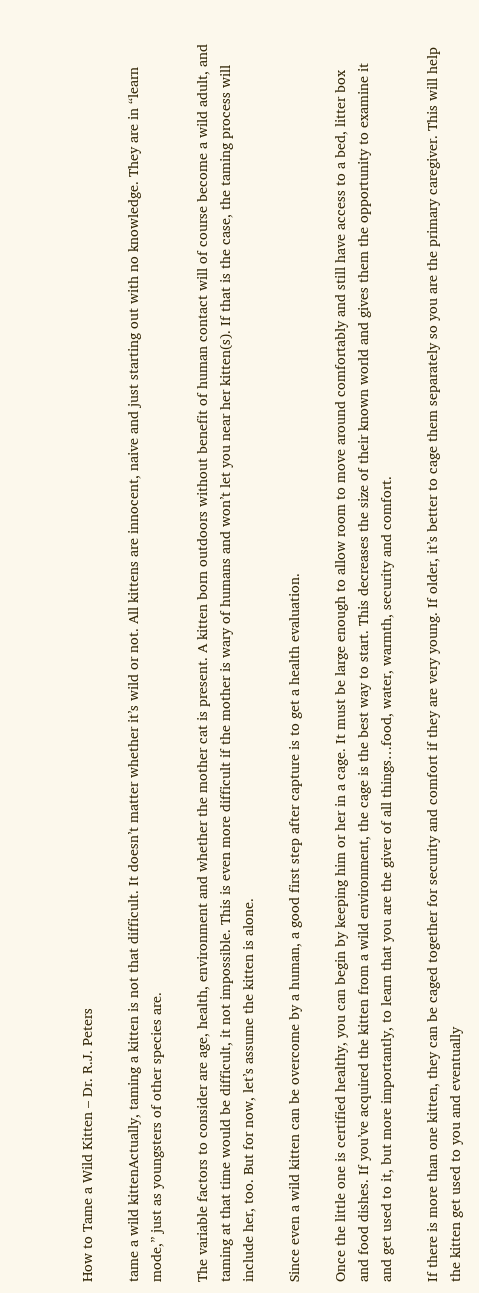How to Tame a Wild Kitten – Dr. R.J. Peters

tame a wild kittenActually, taming a kitten is not that difficult. It doesn’t matter whether it’s wild or not. All kittens are innocent, naive and just starting out with no knowledge. They are in “learn mode,” just as youngsters of other species are.

The variable factors to consider are age, health, environment and whether the mother cat is present. A kitten born outdoors without benefit of human contact will of course become a wild adult, and taming at that time would be difficult, it not impossible. This is even more difficult if the mother is wary of humans and won’t let you near her kitten(s). If that is the case, the taming process will include her, too. But for now, let’s assume the kitten is alone.

Since even a wild kitten can be overcome by a human, a good first step after capture is to get a health evaluation.

Once the little one is certified healthy, you can begin by keeping him or her in a cage. It must be large enough to allow room to move around comfortably and still have access to a bed, litter box and food dishes. If you’ve acquired the kitten from a wild environment, the cage is the best way to start. This decreases the size of their known world and gives them the opportunity to examine it and get used to it, but more importantly, to learn that you are the giver of all things…food, water, warmth, security and comfort.

If there is more than one kitten, they can be caged together for security and comfort if they are very young. If older, it’s better to cage them separately so you are the primary caregiver. This will help the kitten get used to you and eventually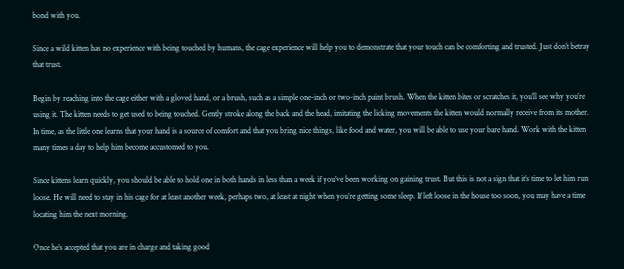bond with you.

Since a wild kitten has no experience with being touched by humans, the cage experience will help you to demonstrate that your touch can be comforting and trusted. Just don’t betray that trust.

Begin by reaching into the cage either with a gloved hand, or a brush, such as a simple one-inch or two-inch paint brush. When the kitten bites or scratches it, you’ll see why you’re using it. The kitten needs to get used to being touched. Gently stroke along the back and the head, imitating the licking movements the kitten would normally receive from its mother. In time, as the little one learns that your hand is a source of comfort and that you bring nice things, like food and water, you will be able to use your bare hand. Work with the kitten many times a day to help him become accustomed to you.

Since kittens learn quickly, you should be able to hold one in both hands in less than a week if you’ve been working on gaining trust. But this is not a sign that it’s time to let him run loose. He will need to stay in his cage for at least another week, perhaps two, at least at night when you’re getting some sleep. If left loose in the house too soon, you may have a time locating him the next morning.

Once he’s accepted that you are in charge and taking good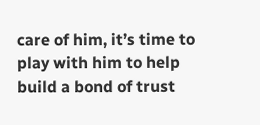care of him, it’s time to play with him to help build a bond of trust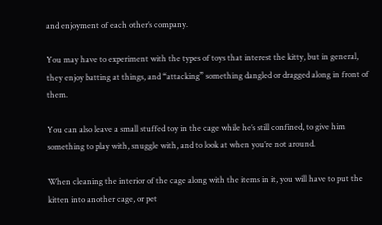and enjoyment of each other’s company.

You may have to experiment with the types of toys that interest the kitty, but in general, they enjoy batting at things, and “attacking” something dangled or dragged along in front of them.

You can also leave a small stuffed toy in the cage while he’s still confined, to give him something to play with, snuggle with, and to look at when you’re not around.

When cleaning the interior of the cage along with the items in it, you will have to put the kitten into another cage, or pet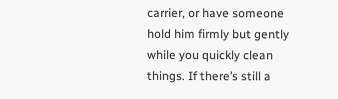carrier, or have someone hold him firmly but gently while you quickly clean things. If there’s still a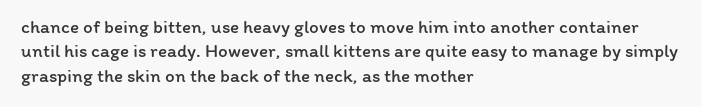chance of being bitten, use heavy gloves to move him into another container until his cage is ready. However, small kittens are quite easy to manage by simply grasping the skin on the back of the neck, as the mother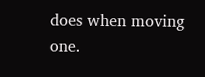does when moving one.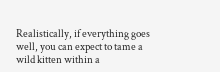Realistically, if everything goes well, you can expect to tame a wild kitten within a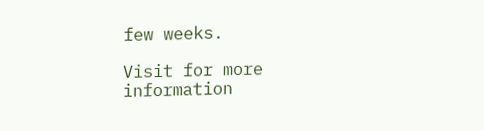few weeks.

Visit for more information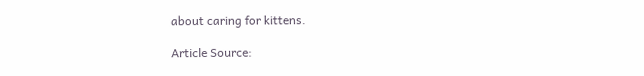about caring for kittens.

Article Source: